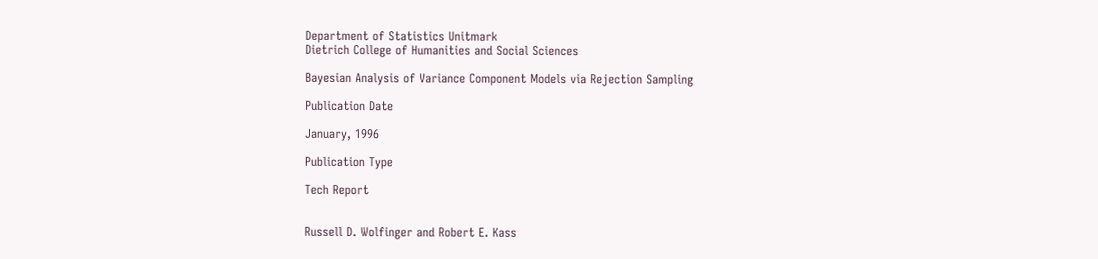Department of Statistics Unitmark
Dietrich College of Humanities and Social Sciences

Bayesian Analysis of Variance Component Models via Rejection Sampling

Publication Date

January, 1996

Publication Type

Tech Report


Russell D. Wolfinger and Robert E. Kass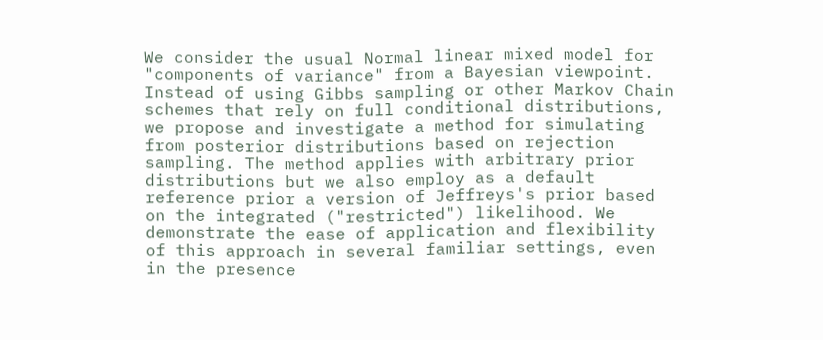We consider the usual Normal linear mixed model for "components of variance" from a Bayesian viewpoint. Instead of using Gibbs sampling or other Markov Chain schemes that rely on full conditional distributions, we propose and investigate a method for simulating from posterior distributions based on rejection sampling. The method applies with arbitrary prior distributions but we also employ as a default reference prior a version of Jeffreys's prior based on the integrated ("restricted") likelihood. We demonstrate the ease of application and flexibility of this approach in several familiar settings, even in the presence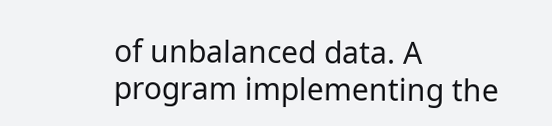of unbalanced data. A program implementing the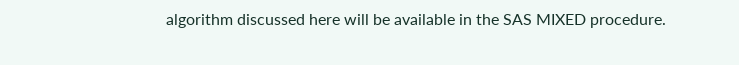algorithm discussed here will be available in the SAS MIXED procedure.